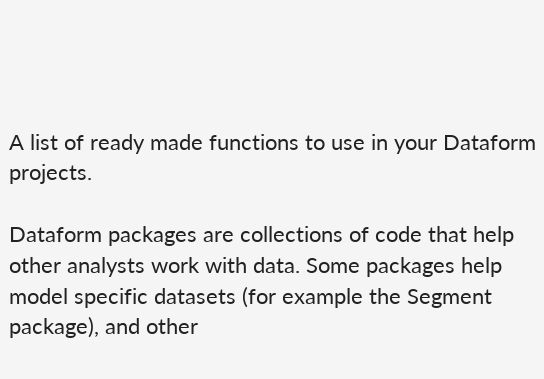A list of ready made functions to use in your Dataform projects.

Dataform packages are collections of code that help other analysts work with data. Some packages help model specific datasets (for example the Segment package), and other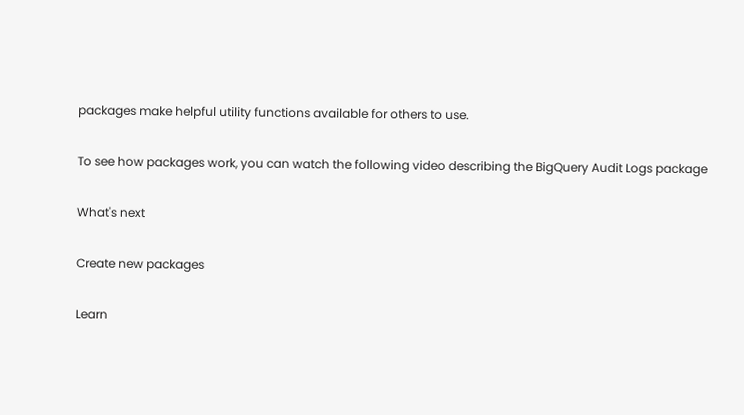packages make helpful utility functions available for others to use.

To see how packages work, you can watch the following video describing the BigQuery Audit Logs package

What's next

Create new packages

Learn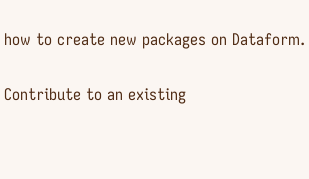how to create new packages on Dataform.

Contribute to an existing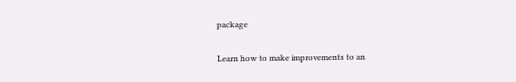package

Learn how to make improvements to an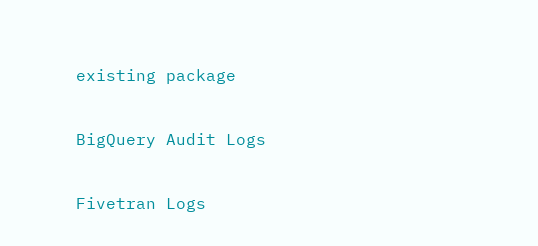existing package

BigQuery Audit Logs

Fivetran Logs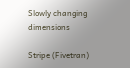Slowly changing dimensions

Stripe (Fivetran)